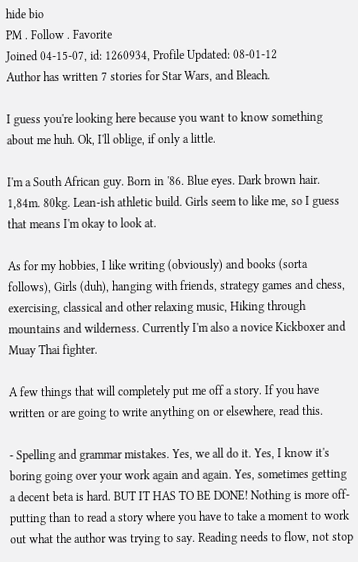hide bio
PM . Follow . Favorite
Joined 04-15-07, id: 1260934, Profile Updated: 08-01-12
Author has written 7 stories for Star Wars, and Bleach.

I guess you're looking here because you want to know something about me huh. Ok, I'll oblige, if only a little.

I'm a South African guy. Born in '86. Blue eyes. Dark brown hair. 1,84m. 80kg. Lean-ish athletic build. Girls seem to like me, so I guess that means I'm okay to look at.

As for my hobbies, I like writing (obviously) and books (sorta follows), Girls (duh), hanging with friends, strategy games and chess, exercising, classical and other relaxing music, Hiking through mountains and wilderness. Currently I'm also a novice Kickboxer and Muay Thai fighter.

A few things that will completely put me off a story. If you have written or are going to write anything on or elsewhere, read this.

- Spelling and grammar mistakes. Yes, we all do it. Yes, I know it's boring going over your work again and again. Yes, sometimes getting a decent beta is hard. BUT IT HAS TO BE DONE! Nothing is more off-putting than to read a story where you have to take a moment to work out what the author was trying to say. Reading needs to flow, not stop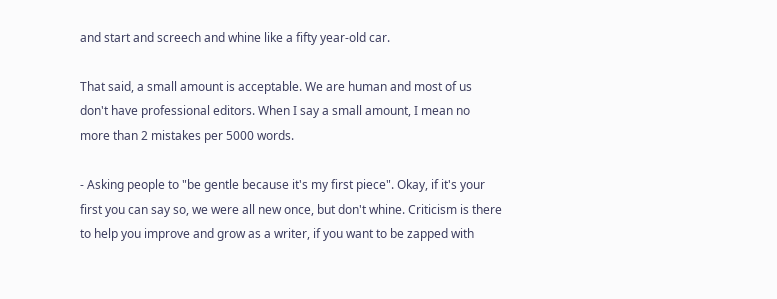and start and screech and whine like a fifty year-old car.

That said, a small amount is acceptable. We are human and most of us don't have professional editors. When I say a small amount, I mean no more than 2 mistakes per 5000 words.

- Asking people to "be gentle because it's my first piece". Okay, if it's your first you can say so, we were all new once, but don't whine. Criticism is there to help you improve and grow as a writer, if you want to be zapped with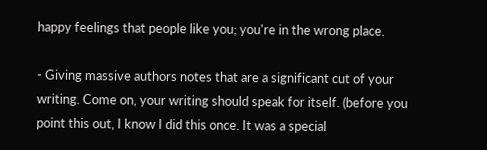happy feelings that people like you; you're in the wrong place.

- Giving massive authors notes that are a significant cut of your writing. Come on, your writing should speak for itself. (before you point this out, I know I did this once. It was a special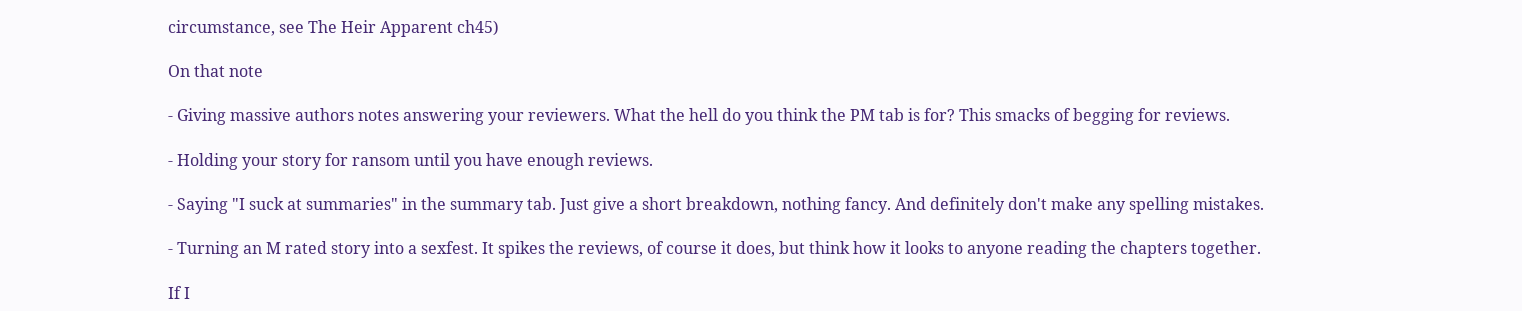circumstance, see The Heir Apparent ch45)

On that note

- Giving massive authors notes answering your reviewers. What the hell do you think the PM tab is for? This smacks of begging for reviews.

- Holding your story for ransom until you have enough reviews.

- Saying "I suck at summaries" in the summary tab. Just give a short breakdown, nothing fancy. And definitely don't make any spelling mistakes.

- Turning an M rated story into a sexfest. It spikes the reviews, of course it does, but think how it looks to anyone reading the chapters together.

If I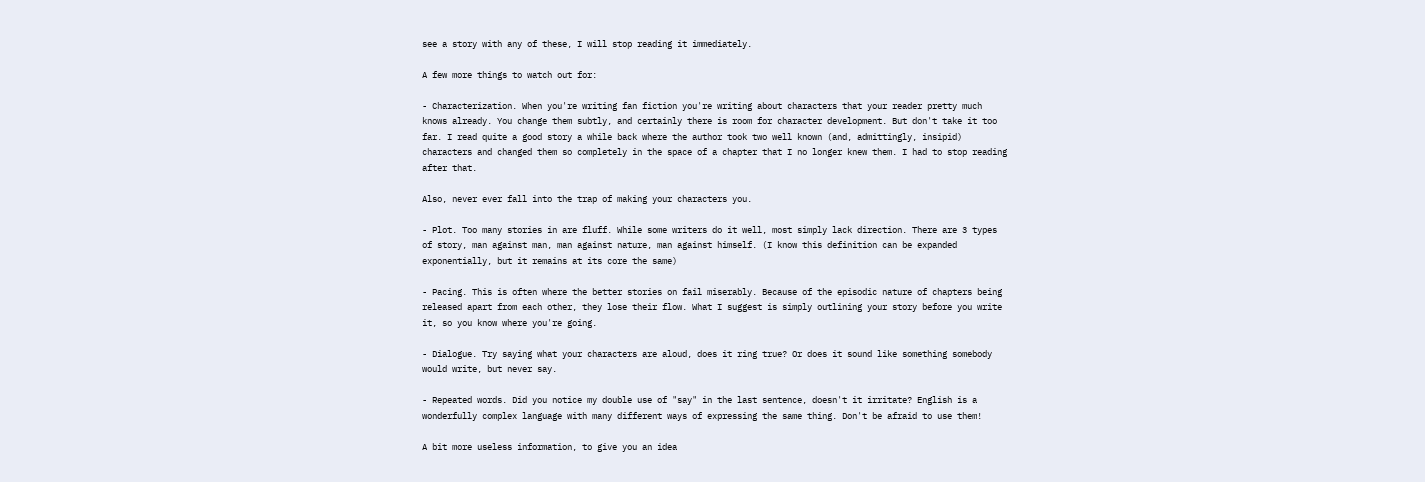see a story with any of these, I will stop reading it immediately.

A few more things to watch out for:

- Characterization. When you're writing fan fiction you're writing about characters that your reader pretty much knows already. You change them subtly, and certainly there is room for character development. But don't take it too far. I read quite a good story a while back where the author took two well known (and, admittingly, insipid) characters and changed them so completely in the space of a chapter that I no longer knew them. I had to stop reading after that.

Also, never ever fall into the trap of making your characters you.

- Plot. Too many stories in are fluff. While some writers do it well, most simply lack direction. There are 3 types of story, man against man, man against nature, man against himself. (I know this definition can be expanded exponentially, but it remains at its core the same)

- Pacing. This is often where the better stories on fail miserably. Because of the episodic nature of chapters being released apart from each other, they lose their flow. What I suggest is simply outlining your story before you write it, so you know where you're going.

- Dialogue. Try saying what your characters are aloud, does it ring true? Or does it sound like something somebody would write, but never say.

- Repeated words. Did you notice my double use of "say" in the last sentence, doesn't it irritate? English is a wonderfully complex language with many different ways of expressing the same thing. Don't be afraid to use them!

A bit more useless information, to give you an idea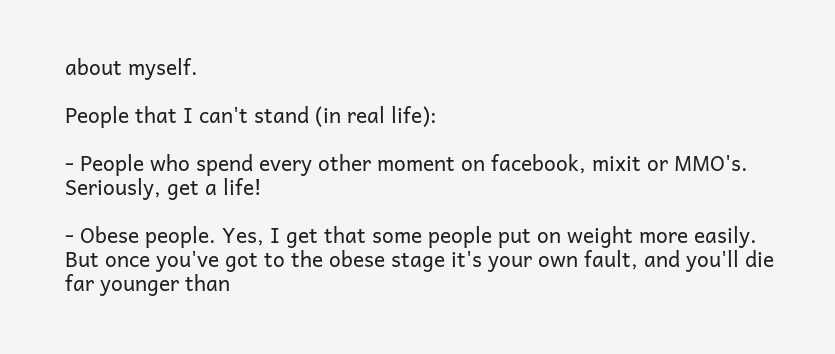about myself.

People that I can't stand (in real life):

- People who spend every other moment on facebook, mixit or MMO's. Seriously, get a life!

- Obese people. Yes, I get that some people put on weight more easily. But once you've got to the obese stage it's your own fault, and you'll die far younger than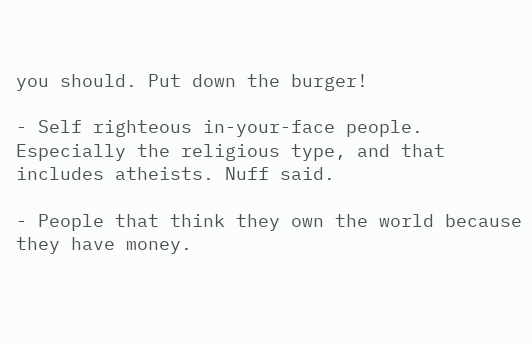you should. Put down the burger!

- Self righteous in-your-face people. Especially the religious type, and that includes atheists. Nuff said.

- People that think they own the world because they have money.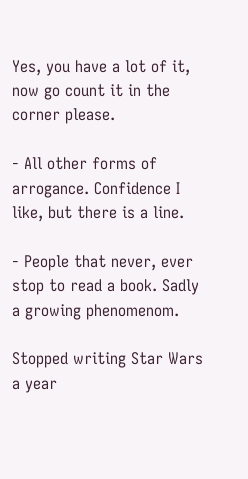Yes, you have a lot of it, now go count it in the corner please.

- All other forms of arrogance. Confidence I like, but there is a line.

- People that never, ever stop to read a book. Sadly a growing phenomenom.

Stopped writing Star Wars a year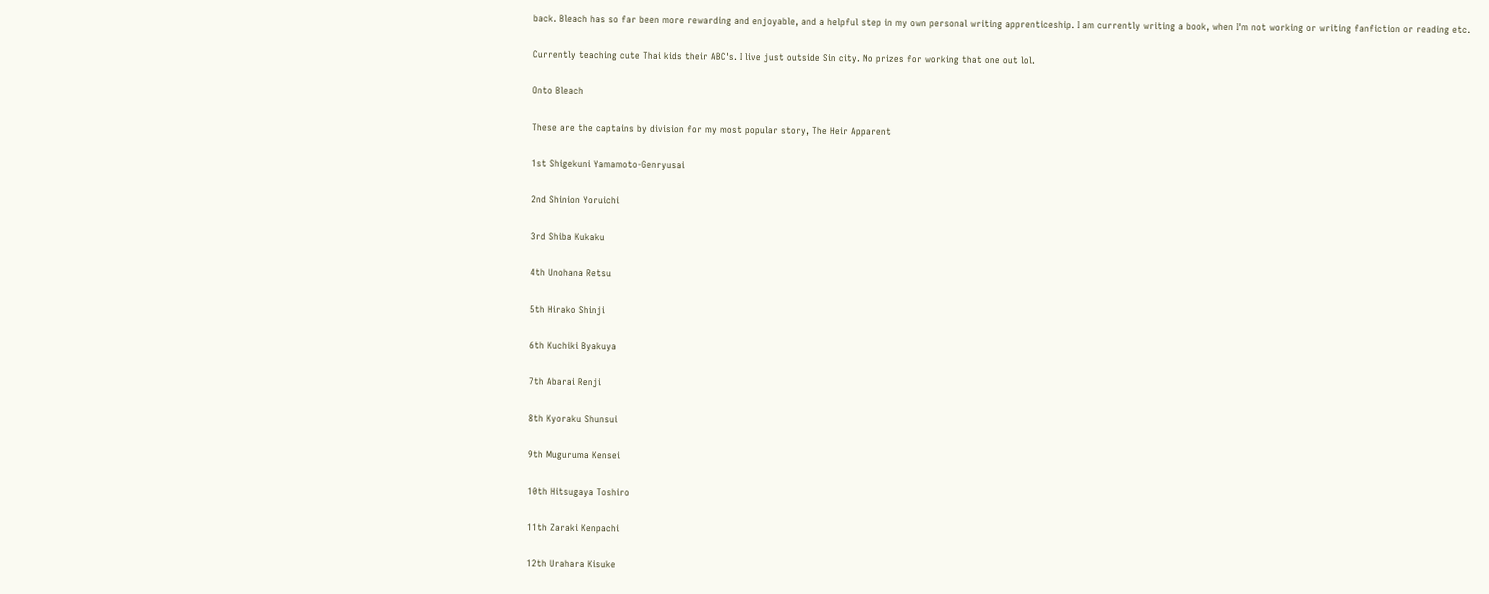back. Bleach has so far been more rewarding and enjoyable, and a helpful step in my own personal writing apprenticeship. I am currently writing a book, when I'm not working or writing fanfiction or reading etc.

Currently teaching cute Thai kids their ABC's. I live just outside Sin city. No prizes for working that one out lol.

Onto Bleach

These are the captains by division for my most popular story, The Heir Apparent

1st Shigekuni Yamamoto-Genryusai

2nd Shinion Yoruichi

3rd Shiba Kukaku

4th Unohana Retsu

5th Hirako Shinji

6th Kuchiki Byakuya

7th Abarai Renji

8th Kyoraku Shunsui

9th Muguruma Kensei

10th Hitsugaya Toshiro

11th Zaraki Kenpachi

12th Urahara Kisuke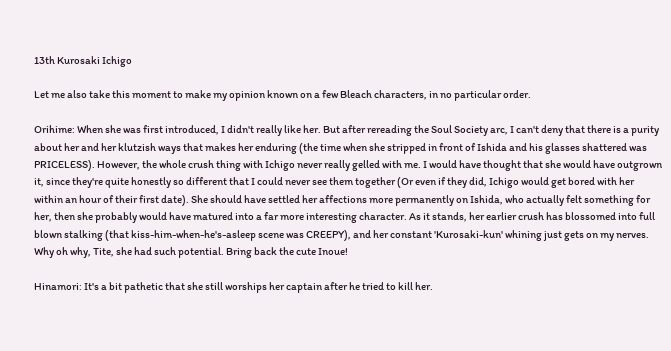13th Kurosaki Ichigo

Let me also take this moment to make my opinion known on a few Bleach characters, in no particular order.

Orihime: When she was first introduced, I didn't really like her. But after rereading the Soul Society arc, I can't deny that there is a purity about her and her klutzish ways that makes her enduring (the time when she stripped in front of Ishida and his glasses shattered was PRICELESS). However, the whole crush thing with Ichigo never really gelled with me. I would have thought that she would have outgrown it, since they're quite honestly so different that I could never see them together (Or even if they did, Ichigo would get bored with her within an hour of their first date). She should have settled her affections more permanently on Ishida, who actually felt something for her, then she probably would have matured into a far more interesting character. As it stands, her earlier crush has blossomed into full blown stalking (that kiss-him-when-he's-asleep scene was CREEPY), and her constant 'Kurosaki-kun' whining just gets on my nerves. Why oh why, Tite, she had such potential. Bring back the cute Inoue!

Hinamori: It's a bit pathetic that she still worships her captain after he tried to kill her.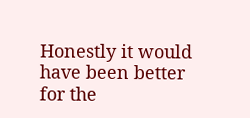Honestly it would have been better for the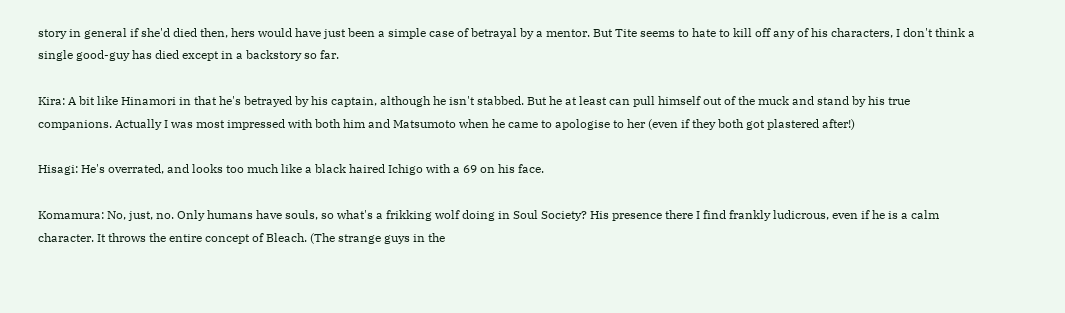story in general if she'd died then, hers would have just been a simple case of betrayal by a mentor. But Tite seems to hate to kill off any of his characters, I don't think a single good-guy has died except in a backstory so far.

Kira: A bit like Hinamori in that he's betrayed by his captain, although he isn't stabbed. But he at least can pull himself out of the muck and stand by his true companions. Actually I was most impressed with both him and Matsumoto when he came to apologise to her (even if they both got plastered after!)

Hisagi: He's overrated, and looks too much like a black haired Ichigo with a 69 on his face.

Komamura: No, just, no. Only humans have souls, so what's a frikking wolf doing in Soul Society? His presence there I find frankly ludicrous, even if he is a calm character. It throws the entire concept of Bleach. (The strange guys in the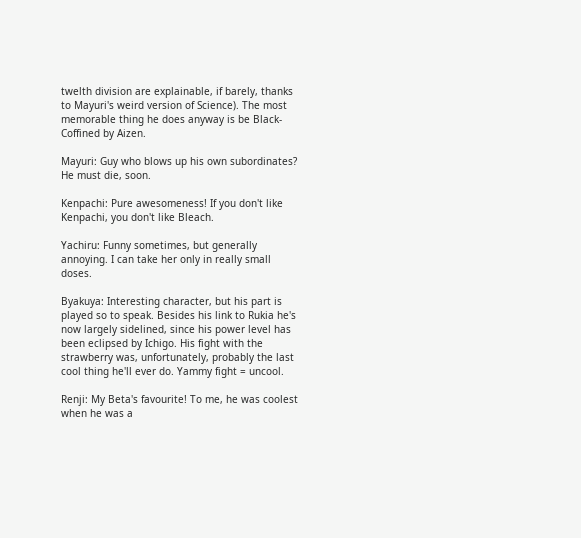twelth division are explainable, if barely, thanks to Mayuri's weird version of Science). The most memorable thing he does anyway is be Black-Coffined by Aizen.

Mayuri: Guy who blows up his own subordinates? He must die, soon.

Kenpachi: Pure awesomeness! If you don't like Kenpachi, you don't like Bleach.

Yachiru: Funny sometimes, but generally annoying. I can take her only in really small doses.

Byakuya: Interesting character, but his part is played so to speak. Besides his link to Rukia he's now largely sidelined, since his power level has been eclipsed by Ichigo. His fight with the strawberry was, unfortunately, probably the last cool thing he'll ever do. Yammy fight = uncool.

Renji: My Beta's favourite! To me, he was coolest when he was a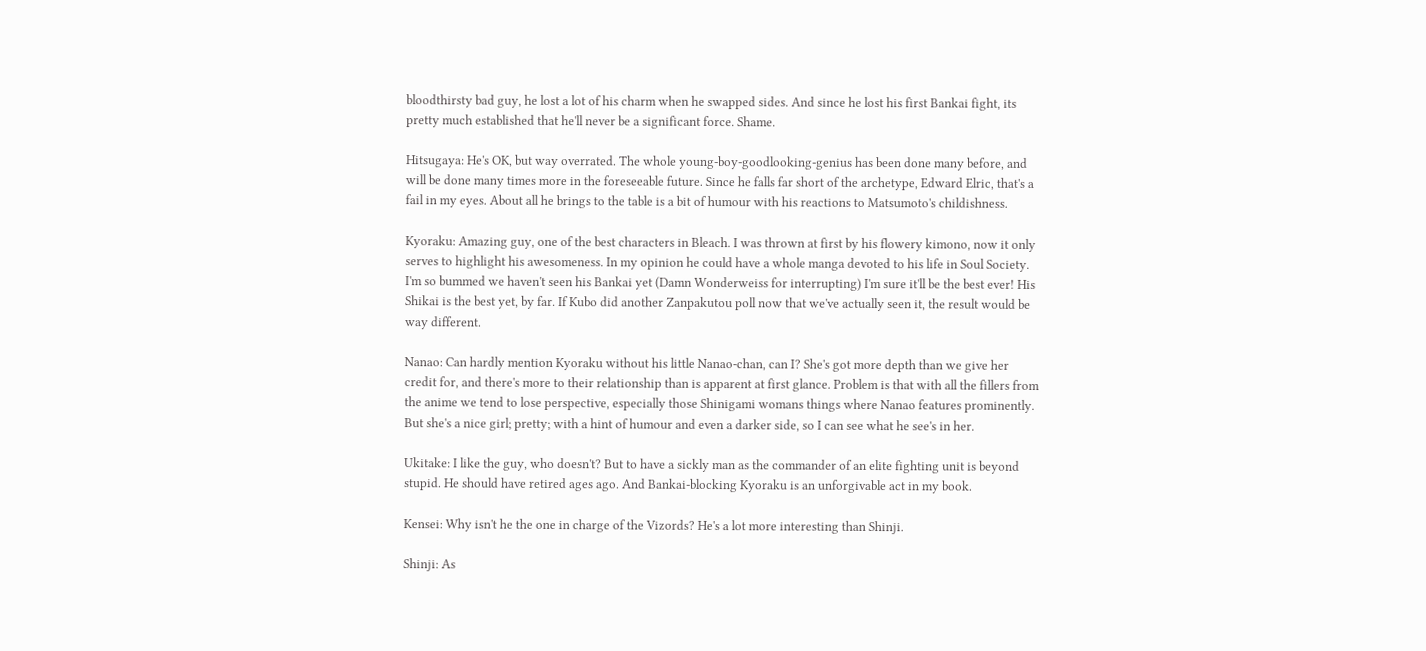bloodthirsty bad guy, he lost a lot of his charm when he swapped sides. And since he lost his first Bankai fight, its pretty much established that he'll never be a significant force. Shame.

Hitsugaya: He's OK, but way overrated. The whole young-boy-goodlooking-genius has been done many before, and will be done many times more in the foreseeable future. Since he falls far short of the archetype, Edward Elric, that's a fail in my eyes. About all he brings to the table is a bit of humour with his reactions to Matsumoto's childishness.

Kyoraku: Amazing guy, one of the best characters in Bleach. I was thrown at first by his flowery kimono, now it only serves to highlight his awesomeness. In my opinion he could have a whole manga devoted to his life in Soul Society. I'm so bummed we haven't seen his Bankai yet (Damn Wonderweiss for interrupting) I'm sure it'll be the best ever! His Shikai is the best yet, by far. If Kubo did another Zanpakutou poll now that we've actually seen it, the result would be way different.

Nanao: Can hardly mention Kyoraku without his little Nanao-chan, can I? She's got more depth than we give her credit for, and there's more to their relationship than is apparent at first glance. Problem is that with all the fillers from the anime we tend to lose perspective, especially those Shinigami womans things where Nanao features prominently. But she's a nice girl; pretty; with a hint of humour and even a darker side, so I can see what he see's in her.

Ukitake: I like the guy, who doesn't? But to have a sickly man as the commander of an elite fighting unit is beyond stupid. He should have retired ages ago. And Bankai-blocking Kyoraku is an unforgivable act in my book.

Kensei: Why isn't he the one in charge of the Vizords? He's a lot more interesting than Shinji.

Shinji: As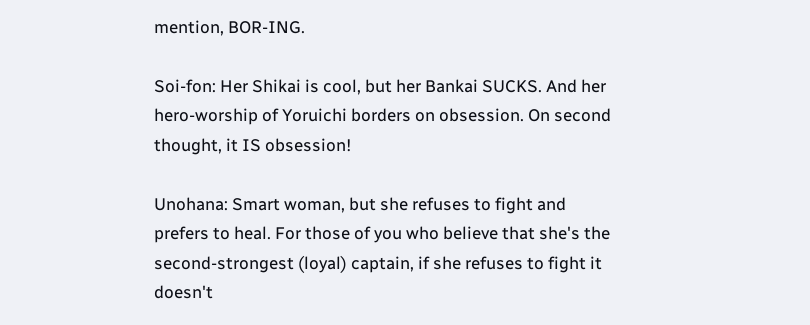mention, BOR-ING.

Soi-fon: Her Shikai is cool, but her Bankai SUCKS. And her hero-worship of Yoruichi borders on obsession. On second thought, it IS obsession!

Unohana: Smart woman, but she refuses to fight and prefers to heal. For those of you who believe that she's the second-strongest (loyal) captain, if she refuses to fight it doesn't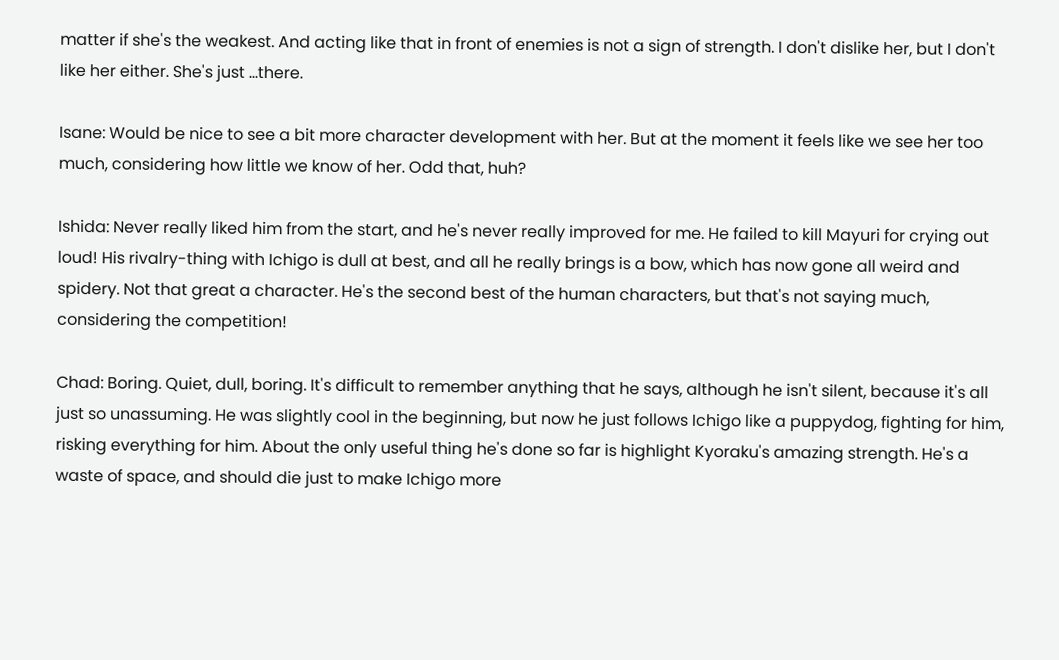matter if she's the weakest. And acting like that in front of enemies is not a sign of strength. I don't dislike her, but I don't like her either. She's just ...there.

Isane: Would be nice to see a bit more character development with her. But at the moment it feels like we see her too much, considering how little we know of her. Odd that, huh?

Ishida: Never really liked him from the start, and he's never really improved for me. He failed to kill Mayuri for crying out loud! His rivalry-thing with Ichigo is dull at best, and all he really brings is a bow, which has now gone all weird and spidery. Not that great a character. He's the second best of the human characters, but that's not saying much, considering the competition!

Chad: Boring. Quiet, dull, boring. It's difficult to remember anything that he says, although he isn't silent, because it's all just so unassuming. He was slightly cool in the beginning, but now he just follows Ichigo like a puppydog, fighting for him, risking everything for him. About the only useful thing he's done so far is highlight Kyoraku's amazing strength. He's a waste of space, and should die just to make Ichigo more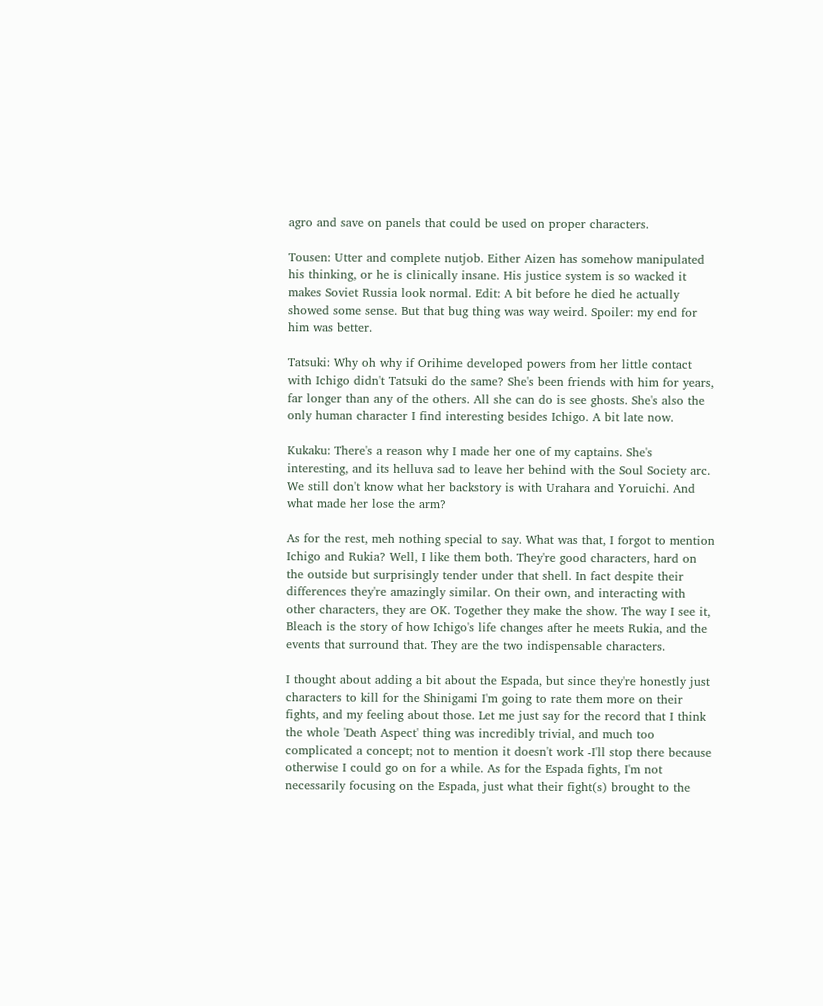agro and save on panels that could be used on proper characters.

Tousen: Utter and complete nutjob. Either Aizen has somehow manipulated his thinking, or he is clinically insane. His justice system is so wacked it makes Soviet Russia look normal. Edit: A bit before he died he actually showed some sense. But that bug thing was way weird. Spoiler: my end for him was better.

Tatsuki: Why oh why if Orihime developed powers from her little contact with Ichigo didn't Tatsuki do the same? She's been friends with him for years, far longer than any of the others. All she can do is see ghosts. She's also the only human character I find interesting besides Ichigo. A bit late now.

Kukaku: There's a reason why I made her one of my captains. She's interesting, and its helluva sad to leave her behind with the Soul Society arc. We still don't know what her backstory is with Urahara and Yoruichi. And what made her lose the arm?

As for the rest, meh nothing special to say. What was that, I forgot to mention Ichigo and Rukia? Well, I like them both. They're good characters, hard on the outside but surprisingly tender under that shell. In fact despite their differences they're amazingly similar. On their own, and interacting with other characters, they are OK. Together they make the show. The way I see it, Bleach is the story of how Ichigo's life changes after he meets Rukia, and the events that surround that. They are the two indispensable characters.

I thought about adding a bit about the Espada, but since they're honestly just characters to kill for the Shinigami I'm going to rate them more on their fights, and my feeling about those. Let me just say for the record that I think the whole 'Death Aspect' thing was incredibly trivial, and much too complicated a concept; not to mention it doesn't work -I'll stop there because otherwise I could go on for a while. As for the Espada fights, I'm not necessarily focusing on the Espada, just what their fight(s) brought to the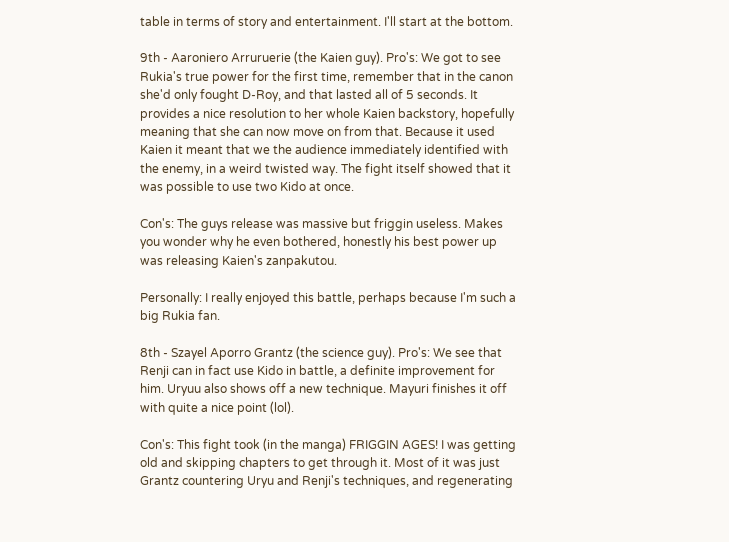table in terms of story and entertainment. I'll start at the bottom.

9th - Aaroniero Arruruerie (the Kaien guy). Pro's: We got to see Rukia's true power for the first time, remember that in the canon she'd only fought D-Roy, and that lasted all of 5 seconds. It provides a nice resolution to her whole Kaien backstory, hopefully meaning that she can now move on from that. Because it used Kaien it meant that we the audience immediately identified with the enemy, in a weird twisted way. The fight itself showed that it was possible to use two Kido at once.

Con's: The guys release was massive but friggin useless. Makes you wonder why he even bothered, honestly his best power up was releasing Kaien's zanpakutou.

Personally: I really enjoyed this battle, perhaps because I'm such a big Rukia fan.

8th - Szayel Aporro Grantz (the science guy). Pro's: We see that Renji can in fact use Kido in battle, a definite improvement for him. Uryuu also shows off a new technique. Mayuri finishes it off with quite a nice point (lol).

Con's: This fight took (in the manga) FRIGGIN AGES! I was getting old and skipping chapters to get through it. Most of it was just Grantz countering Uryu and Renji's techniques, and regenerating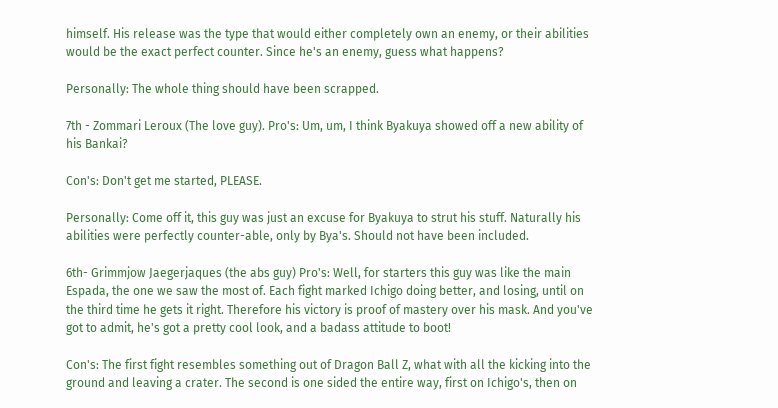himself. His release was the type that would either completely own an enemy, or their abilities would be the exact perfect counter. Since he's an enemy, guess what happens?

Personally: The whole thing should have been scrapped.

7th - Zommari Leroux (The love guy). Pro's: Um, um, I think Byakuya showed off a new ability of his Bankai?

Con's: Don't get me started, PLEASE.

Personally: Come off it, this guy was just an excuse for Byakuya to strut his stuff. Naturally his abilities were perfectly counter-able, only by Bya's. Should not have been included.

6th- Grimmjow Jaegerjaques (the abs guy) Pro's: Well, for starters this guy was like the main Espada, the one we saw the most of. Each fight marked Ichigo doing better, and losing, until on the third time he gets it right. Therefore his victory is proof of mastery over his mask. And you've got to admit, he's got a pretty cool look, and a badass attitude to boot!

Con's: The first fight resembles something out of Dragon Ball Z, what with all the kicking into the ground and leaving a crater. The second is one sided the entire way, first on Ichigo's, then on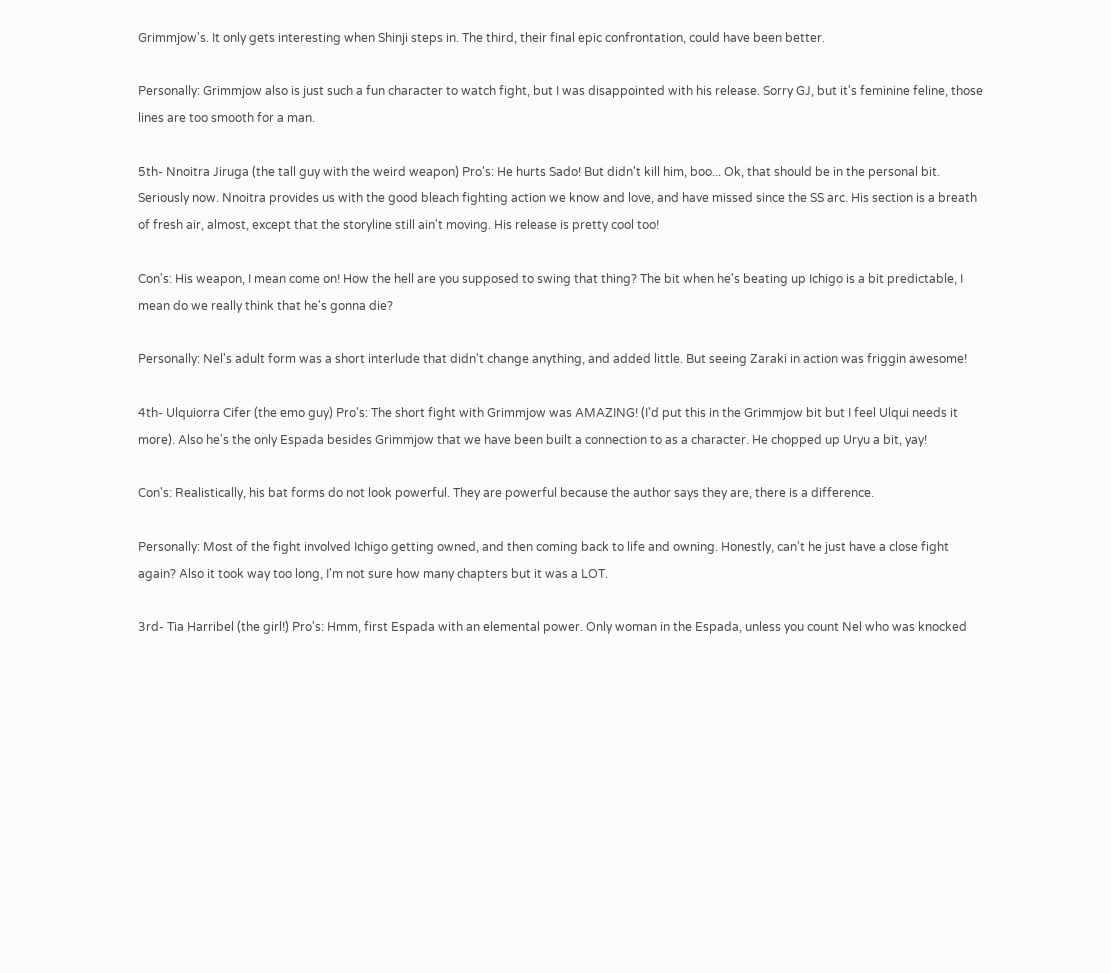Grimmjow's. It only gets interesting when Shinji steps in. The third, their final epic confrontation, could have been better.

Personally: Grimmjow also is just such a fun character to watch fight, but I was disappointed with his release. Sorry GJ, but it's feminine feline, those lines are too smooth for a man.

5th- Nnoitra Jiruga (the tall guy with the weird weapon) Pro's: He hurts Sado! But didn't kill him, boo... Ok, that should be in the personal bit. Seriously now. Nnoitra provides us with the good bleach fighting action we know and love, and have missed since the SS arc. His section is a breath of fresh air, almost, except that the storyline still ain't moving. His release is pretty cool too!

Con's: His weapon, I mean come on! How the hell are you supposed to swing that thing? The bit when he's beating up Ichigo is a bit predictable, I mean do we really think that he's gonna die?

Personally: Nel's adult form was a short interlude that didn't change anything, and added little. But seeing Zaraki in action was friggin awesome!

4th- Ulquiorra Cifer (the emo guy) Pro's: The short fight with Grimmjow was AMAZING! (I'd put this in the Grimmjow bit but I feel Ulqui needs it more). Also he's the only Espada besides Grimmjow that we have been built a connection to as a character. He chopped up Uryu a bit, yay!

Con's: Realistically, his bat forms do not look powerful. They are powerful because the author says they are, there is a difference.

Personally: Most of the fight involved Ichigo getting owned, and then coming back to life and owning. Honestly, can't he just have a close fight again? Also it took way too long, I'm not sure how many chapters but it was a LOT.

3rd- Tia Harribel (the girl!) Pro's: Hmm, first Espada with an elemental power. Only woman in the Espada, unless you count Nel who was knocked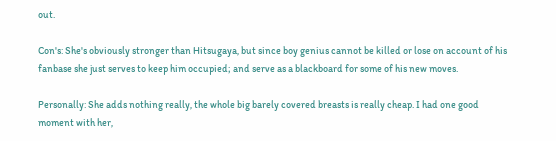out.

Con's: She's obviously stronger than Hitsugaya, but since boy genius cannot be killed or lose on account of his fanbase she just serves to keep him occupied; and serve as a blackboard for some of his new moves.

Personally: She adds nothing really, the whole big barely covered breasts is really cheap. I had one good moment with her,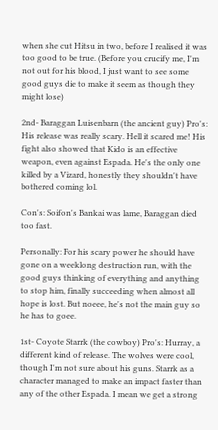when she cut Hitsu in two, before I realised it was too good to be true. (Before you crucify me, I'm not out for his blood, I just want to see some good guys die to make it seem as though they might lose)

2nd- Baraggan Luisenbarn (the ancient guy) Pro's: His release was really scary. Hell it scared me! His fight also showed that Kido is an effective weapon, even against Espada. He's the only one killed by a Vizard, honestly they shouldn't have bothered coming lol.

Con's: Soifon's Bankai was lame, Baraggan died too fast.

Personally: For his scary power he should have gone on a weeklong destruction run, with the good guys thinking of everything and anything to stop him, finally succeeding when almost all hope is lost. But noeee, he's not the main guy so he has to goee.

1st- Coyote Starrk (the cowboy) Pro's: Hurray, a different kind of release. The wolves were cool, though I'm not sure about his guns. Starrk as a character managed to make an impact faster than any of the other Espada. I mean we get a strong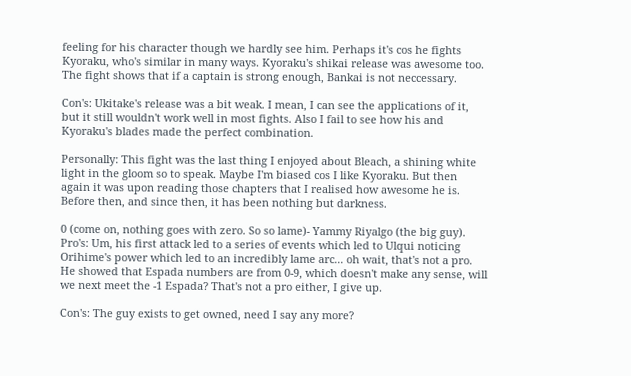feeling for his character though we hardly see him. Perhaps it's cos he fights Kyoraku, who's similar in many ways. Kyoraku's shikai release was awesome too. The fight shows that if a captain is strong enough, Bankai is not neccessary.

Con's: Ukitake's release was a bit weak. I mean, I can see the applications of it, but it still wouldn't work well in most fights. Also I fail to see how his and Kyoraku's blades made the perfect combination.

Personally: This fight was the last thing I enjoyed about Bleach, a shining white light in the gloom so to speak. Maybe I'm biased cos I like Kyoraku. But then again it was upon reading those chapters that I realised how awesome he is. Before then, and since then, it has been nothing but darkness.

0 (come on, nothing goes with zero. So so lame)- Yammy Riyalgo (the big guy). Pro's: Um, his first attack led to a series of events which led to Ulqui noticing Orihime's power which led to an incredibly lame arc... oh wait, that's not a pro. He showed that Espada numbers are from 0-9, which doesn't make any sense, will we next meet the -1 Espada? That's not a pro either, I give up.

Con's: The guy exists to get owned, need I say any more?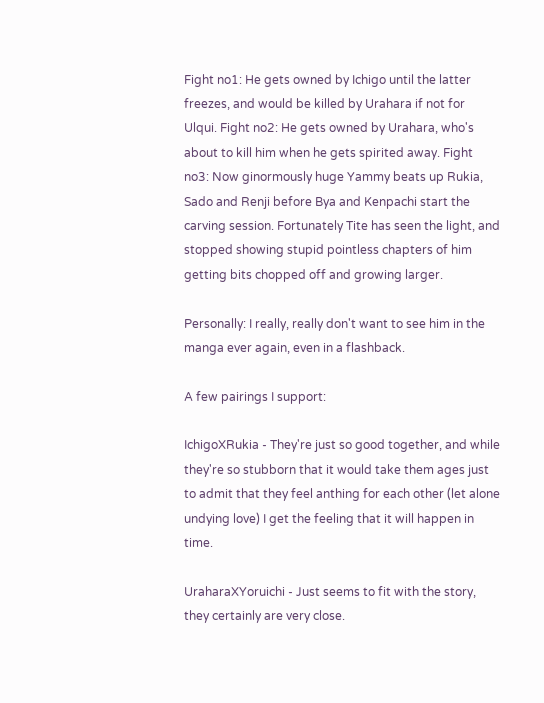Fight no1: He gets owned by Ichigo until the latter freezes, and would be killed by Urahara if not for Ulqui. Fight no2: He gets owned by Urahara, who's about to kill him when he gets spirited away. Fight no3: Now ginormously huge Yammy beats up Rukia, Sado and Renji before Bya and Kenpachi start the carving session. Fortunately Tite has seen the light, and stopped showing stupid pointless chapters of him getting bits chopped off and growing larger.

Personally: I really, really don't want to see him in the manga ever again, even in a flashback.

A few pairings I support:

IchigoXRukia - They're just so good together, and while they're so stubborn that it would take them ages just to admit that they feel anthing for each other (let alone undying love) I get the feeling that it will happen in time.

UraharaXYoruichi - Just seems to fit with the story, they certainly are very close.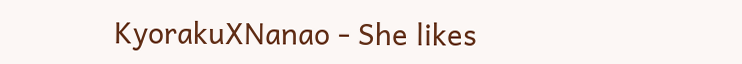KyorakuXNanao - She likes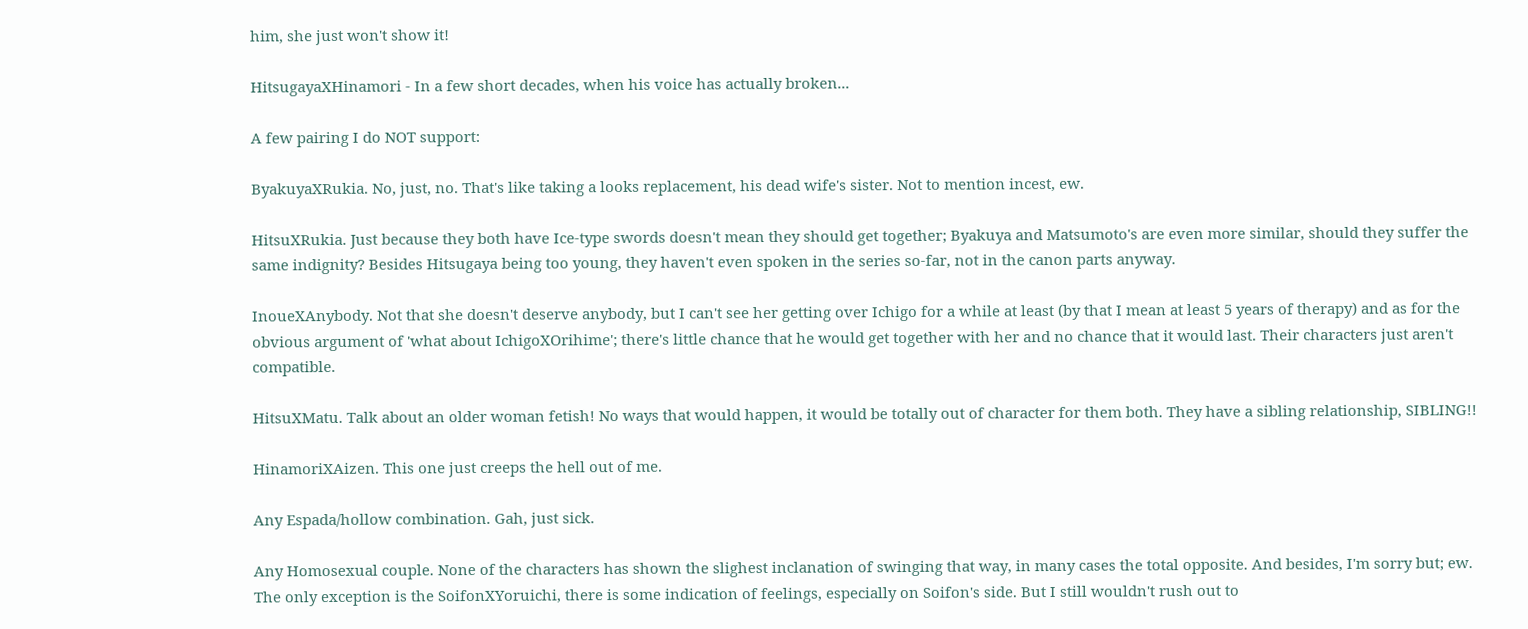him, she just won't show it!

HitsugayaXHinamori - In a few short decades, when his voice has actually broken...

A few pairing I do NOT support:

ByakuyaXRukia. No, just, no. That's like taking a looks replacement, his dead wife's sister. Not to mention incest, ew.

HitsuXRukia. Just because they both have Ice-type swords doesn't mean they should get together; Byakuya and Matsumoto's are even more similar, should they suffer the same indignity? Besides Hitsugaya being too young, they haven't even spoken in the series so-far, not in the canon parts anyway.

InoueXAnybody. Not that she doesn't deserve anybody, but I can't see her getting over Ichigo for a while at least (by that I mean at least 5 years of therapy) and as for the obvious argument of 'what about IchigoXOrihime'; there's little chance that he would get together with her and no chance that it would last. Their characters just aren't compatible.

HitsuXMatu. Talk about an older woman fetish! No ways that would happen, it would be totally out of character for them both. They have a sibling relationship, SIBLING!!

HinamoriXAizen. This one just creeps the hell out of me.

Any Espada/hollow combination. Gah, just sick.

Any Homosexual couple. None of the characters has shown the slighest inclanation of swinging that way, in many cases the total opposite. And besides, I'm sorry but; ew. The only exception is the SoifonXYoruichi, there is some indication of feelings, especially on Soifon's side. But I still wouldn't rush out to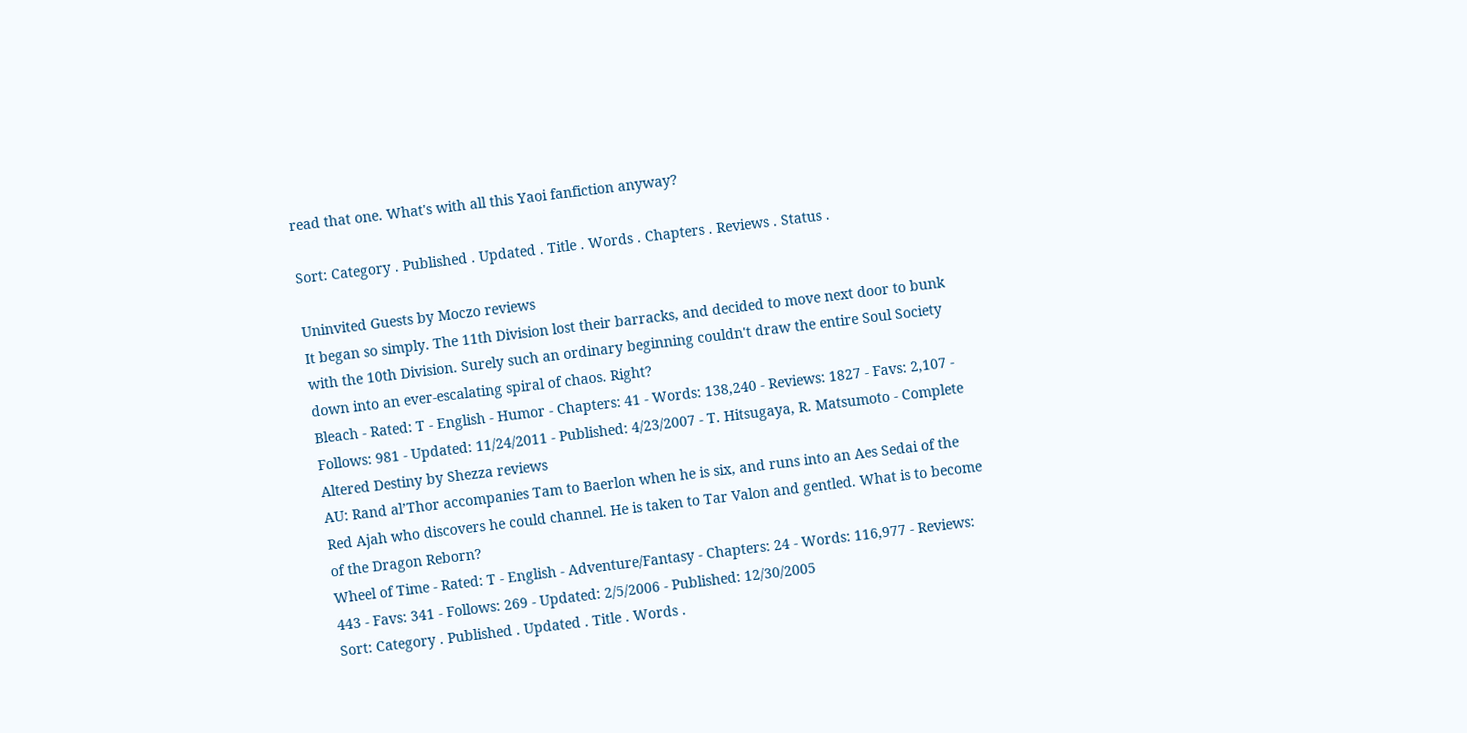read that one. What's with all this Yaoi fanfiction anyway?

Sort: Category . Published . Updated . Title . Words . Chapters . Reviews . Status .

Uninvited Guests by Moczo reviews
It began so simply. The 11th Division lost their barracks, and decided to move next door to bunk with the 10th Division. Surely such an ordinary beginning couldn't draw the entire Soul Society down into an ever-escalating spiral of chaos. Right?
Bleach - Rated: T - English - Humor - Chapters: 41 - Words: 138,240 - Reviews: 1827 - Favs: 2,107 - Follows: 981 - Updated: 11/24/2011 - Published: 4/23/2007 - T. Hitsugaya, R. Matsumoto - Complete
Altered Destiny by Shezza reviews
AU: Rand al’Thor accompanies Tam to Baerlon when he is six, and runs into an Aes Sedai of the Red Ajah who discovers he could channel. He is taken to Tar Valon and gentled. What is to become of the Dragon Reborn?
Wheel of Time - Rated: T - English - Adventure/Fantasy - Chapters: 24 - Words: 116,977 - Reviews: 443 - Favs: 341 - Follows: 269 - Updated: 2/5/2006 - Published: 12/30/2005
Sort: Category . Published . Updated . Title . Words .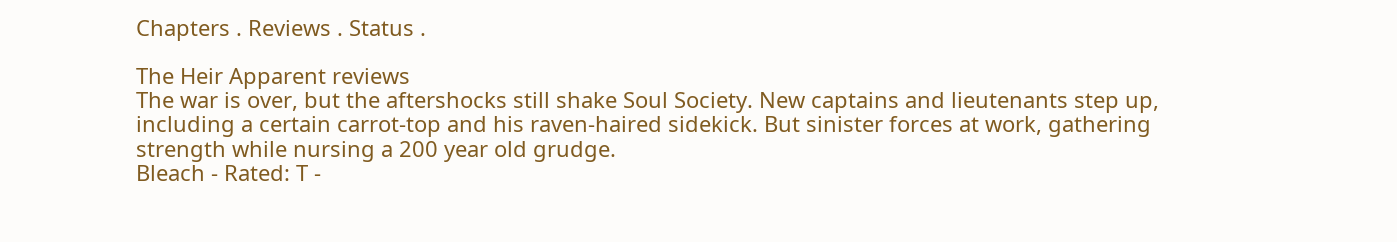Chapters . Reviews . Status .

The Heir Apparent reviews
The war is over, but the aftershocks still shake Soul Society. New captains and lieutenants step up, including a certain carrot-top and his raven-haired sidekick. But sinister forces at work, gathering strength while nursing a 200 year old grudge.
Bleach - Rated: T -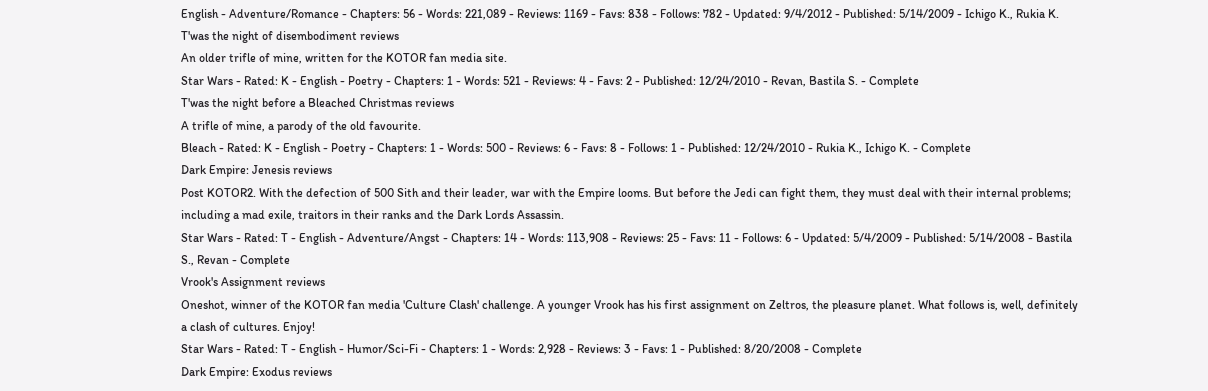English - Adventure/Romance - Chapters: 56 - Words: 221,089 - Reviews: 1169 - Favs: 838 - Follows: 782 - Updated: 9/4/2012 - Published: 5/14/2009 - Ichigo K., Rukia K.
T'was the night of disembodiment reviews
An older trifle of mine, written for the KOTOR fan media site.
Star Wars - Rated: K - English - Poetry - Chapters: 1 - Words: 521 - Reviews: 4 - Favs: 2 - Published: 12/24/2010 - Revan, Bastila S. - Complete
T'was the night before a Bleached Christmas reviews
A trifle of mine, a parody of the old favourite.
Bleach - Rated: K - English - Poetry - Chapters: 1 - Words: 500 - Reviews: 6 - Favs: 8 - Follows: 1 - Published: 12/24/2010 - Rukia K., Ichigo K. - Complete
Dark Empire: Jenesis reviews
Post KOTOR2. With the defection of 500 Sith and their leader, war with the Empire looms. But before the Jedi can fight them, they must deal with their internal problems; including a mad exile, traitors in their ranks and the Dark Lords Assassin.
Star Wars - Rated: T - English - Adventure/Angst - Chapters: 14 - Words: 113,908 - Reviews: 25 - Favs: 11 - Follows: 6 - Updated: 5/4/2009 - Published: 5/14/2008 - Bastila S., Revan - Complete
Vrook's Assignment reviews
Oneshot, winner of the KOTOR fan media 'Culture Clash' challenge. A younger Vrook has his first assignment on Zeltros, the pleasure planet. What follows is, well, definitely a clash of cultures. Enjoy!
Star Wars - Rated: T - English - Humor/Sci-Fi - Chapters: 1 - Words: 2,928 - Reviews: 3 - Favs: 1 - Published: 8/20/2008 - Complete
Dark Empire: Exodus reviews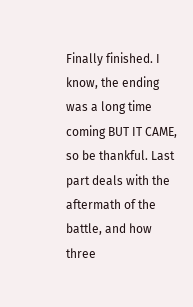Finally finished. I know, the ending was a long time coming BUT IT CAME, so be thankful. Last part deals with the aftermath of the battle, and how three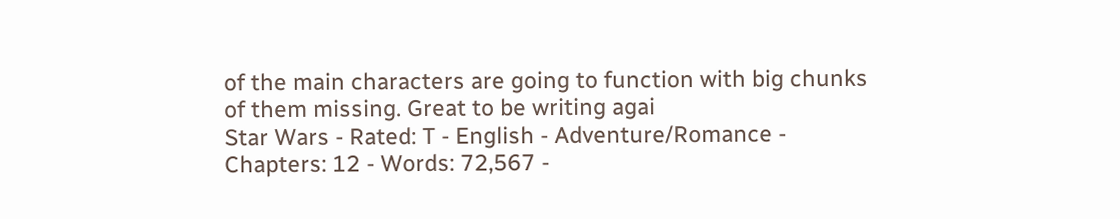of the main characters are going to function with big chunks of them missing. Great to be writing agai
Star Wars - Rated: T - English - Adventure/Romance - Chapters: 12 - Words: 72,567 -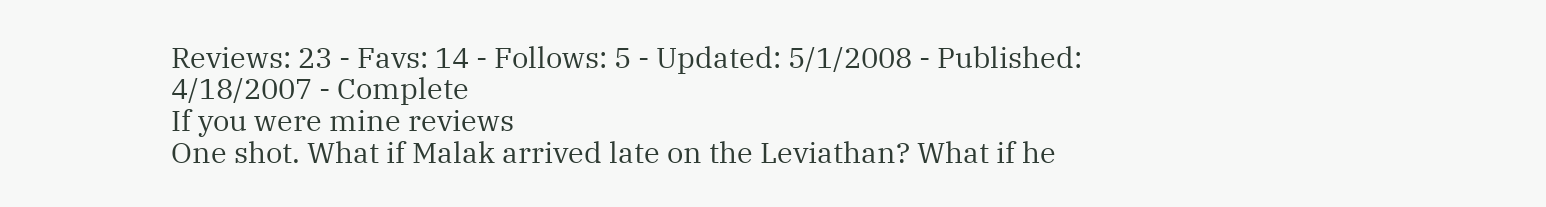Reviews: 23 - Favs: 14 - Follows: 5 - Updated: 5/1/2008 - Published: 4/18/2007 - Complete
If you were mine reviews
One shot. What if Malak arrived late on the Leviathan? What if he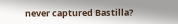never captured Bastilla?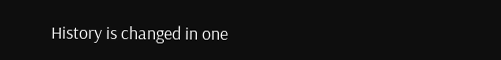History is changed in one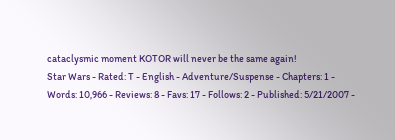cataclysmic moment KOTOR will never be the same again!
Star Wars - Rated: T - English - Adventure/Suspense - Chapters: 1 - Words: 10,966 - Reviews: 8 - Favs: 17 - Follows: 2 - Published: 5/21/2007 -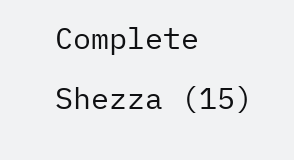Complete
Shezza (15)